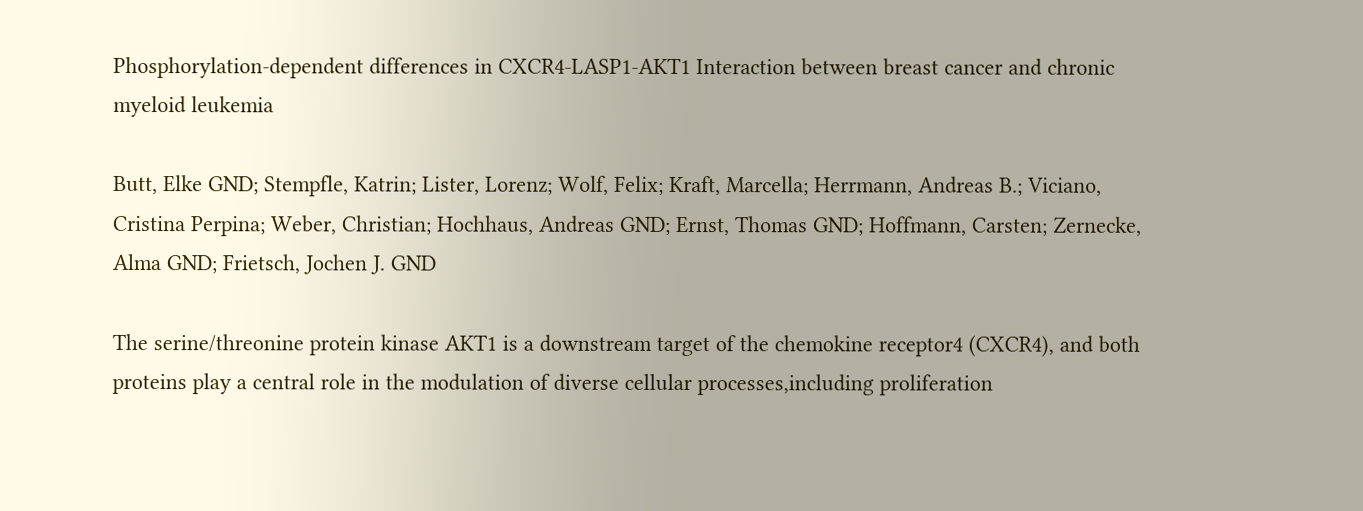Phosphorylation-dependent differences in CXCR4-LASP1-AKT1 Interaction between breast cancer and chronic myeloid leukemia

Butt, Elke GND; Stempfle, Katrin; Lister, Lorenz; Wolf, Felix; Kraft, Marcella; Herrmann, Andreas B.; Viciano, Cristina Perpina; Weber, Christian; Hochhaus, Andreas GND; Ernst, Thomas GND; Hoffmann, Carsten; Zernecke, Alma GND; Frietsch, Jochen J. GND

The serine/threonine protein kinase AKT1 is a downstream target of the chemokine receptor4 (CXCR4), and both proteins play a central role in the modulation of diverse cellular processes,including proliferation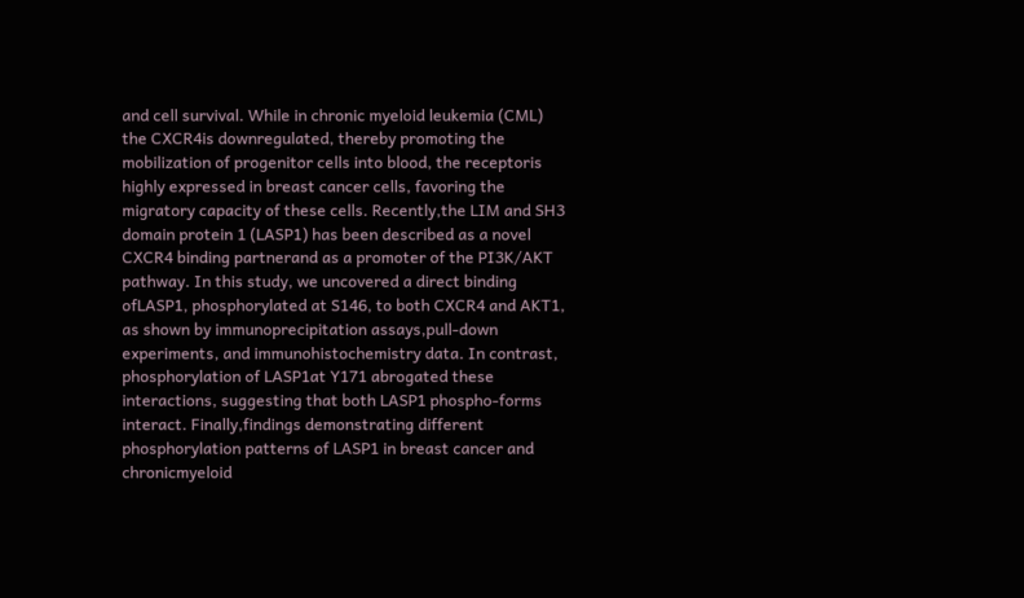and cell survival. While in chronic myeloid leukemia (CML) the CXCR4is downregulated, thereby promoting the mobilization of progenitor cells into blood, the receptoris highly expressed in breast cancer cells, favoring the migratory capacity of these cells. Recently,the LIM and SH3 domain protein 1 (LASP1) has been described as a novel CXCR4 binding partnerand as a promoter of the PI3K/AKT pathway. In this study, we uncovered a direct binding ofLASP1, phosphorylated at S146, to both CXCR4 and AKT1, as shown by immunoprecipitation assays,pull-down experiments, and immunohistochemistry data. In contrast, phosphorylation of LASP1at Y171 abrogated these interactions, suggesting that both LASP1 phospho-forms interact. Finally,findings demonstrating different phosphorylation patterns of LASP1 in breast cancer and chronicmyeloid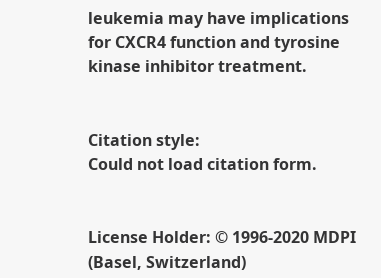leukemia may have implications for CXCR4 function and tyrosine kinase inhibitor treatment.


Citation style:
Could not load citation form.


License Holder: © 1996-2020 MDPI (Basel, Switzerland)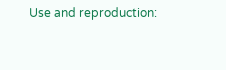Use and reproduction: